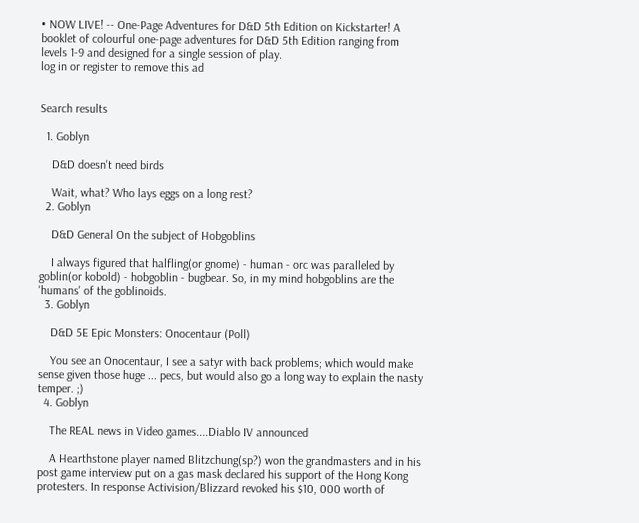• NOW LIVE! -- One-Page Adventures for D&D 5th Edition on Kickstarter! A booklet of colourful one-page adventures for D&D 5th Edition ranging from levels 1-9 and designed for a single session of play.
log in or register to remove this ad


Search results

  1. Goblyn

    D&D doesn't need birds

    Wait, what? Who lays eggs on a long rest?
  2. Goblyn

    D&D General On the subject of Hobgoblins

    I always figured that halfling(or gnome) - human - orc was paralleled by goblin(or kobold) - hobgoblin - bugbear. So, in my mind hobgoblins are the 'humans' of the goblinoids.
  3. Goblyn

    D&D 5E Epic Monsters: Onocentaur (Poll)

    You see an Onocentaur, I see a satyr with back problems; which would make sense given those huge ... pecs, but would also go a long way to explain the nasty temper. ;)
  4. Goblyn

    The REAL news in Video games....Diablo IV announced

    A Hearthstone player named Blitzchung(sp?) won the grandmasters and in his post game interview put on a gas mask declared his support of the Hong Kong protesters. In response Activision/Blizzard revoked his $10, 000 worth of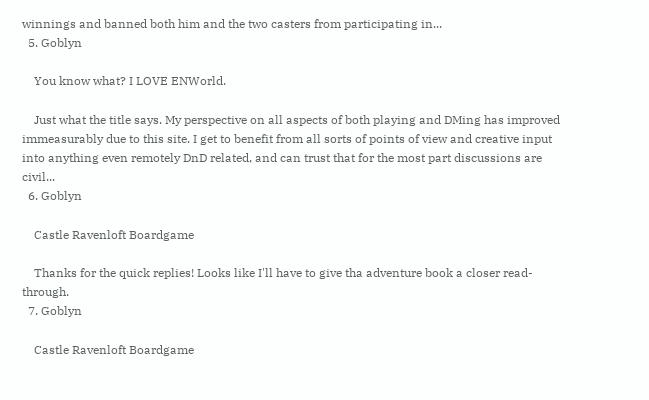winnings and banned both him and the two casters from participating in...
  5. Goblyn

    You know what? I LOVE ENWorld.

    Just what the title says. My perspective on all aspects of both playing and DMing has improved immeasurably due to this site. I get to benefit from all sorts of points of view and creative input into anything even remotely DnD related, and can trust that for the most part discussions are civil...
  6. Goblyn

    Castle Ravenloft Boardgame

    Thanks for the quick replies! Looks like I'll have to give tha adventure book a closer read-through.
  7. Goblyn

    Castle Ravenloft Boardgame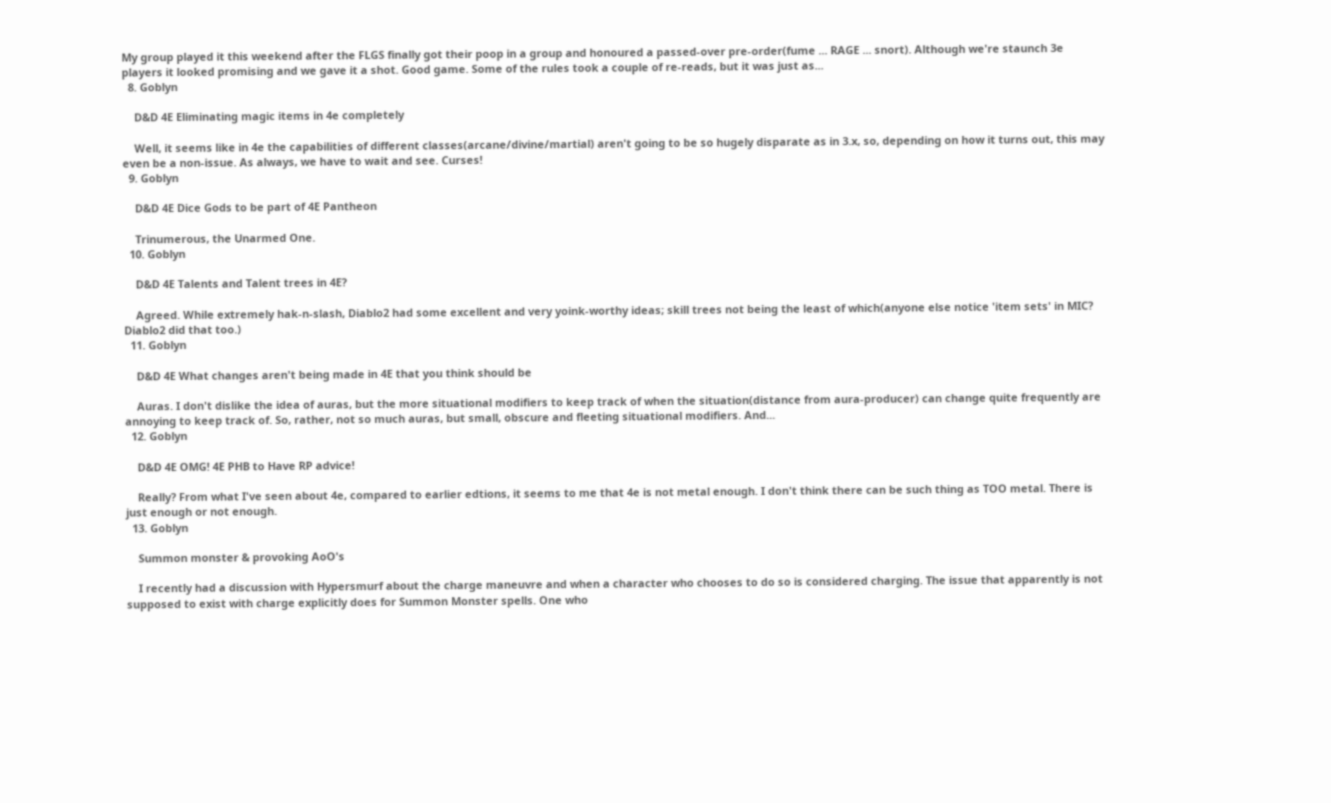My group played it this weekend after the FLGS finally got their poop in a group and honoured a passed-over pre-order(fume ... RAGE ... snort). Although we're staunch 3e players it looked promising and we gave it a shot. Good game. Some of the rules took a couple of re-reads, but it was just as...
  8. Goblyn

    D&D 4E Eliminating magic items in 4e completely

    Well, it seems like in 4e the capabilities of different classes(arcane/divine/martial) aren't going to be so hugely disparate as in 3.x, so, depending on how it turns out, this may even be a non-issue. As always, we have to wait and see. Curses!
  9. Goblyn

    D&D 4E Dice Gods to be part of 4E Pantheon

    Trinumerous, the Unarmed One.
  10. Goblyn

    D&D 4E Talents and Talent trees in 4E?

    Agreed. While extremely hak-n-slash, Diablo2 had some excellent and very yoink-worthy ideas; skill trees not being the least of which(anyone else notice 'item sets' in MIC? Diablo2 did that too.)
  11. Goblyn

    D&D 4E What changes aren't being made in 4E that you think should be

    Auras. I don't dislike the idea of auras, but the more situational modifiers to keep track of when the situation(distance from aura-producer) can change quite frequently are annoying to keep track of. So, rather, not so much auras, but small, obscure and fleeting situational modifiers. And...
  12. Goblyn

    D&D 4E OMG! 4E PHB to Have RP advice!

    Really? From what I've seen about 4e, compared to earlier edtions, it seems to me that 4e is not metal enough. I don't think there can be such thing as TOO metal. There is just enough or not enough.
  13. Goblyn

    Summon monster & provoking AoO's

    I recently had a discussion with Hypersmurf about the charge maneuvre and when a character who chooses to do so is considered charging. The issue that apparently is not supposed to exist with charge explicitly does for Summon Monster spells. One who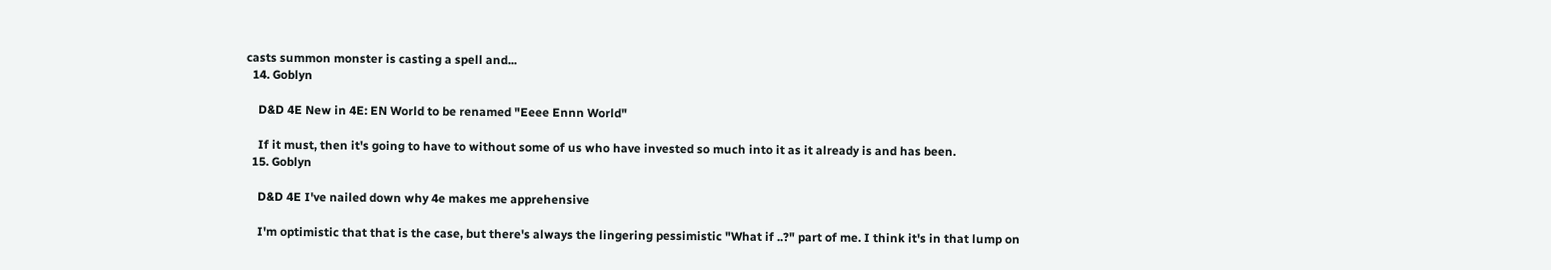casts summon monster is casting a spell and...
  14. Goblyn

    D&D 4E New in 4E: EN World to be renamed "Eeee Ennn World"

    If it must, then it's going to have to without some of us who have invested so much into it as it already is and has been.
  15. Goblyn

    D&D 4E I've nailed down why 4e makes me apprehensive

    I'm optimistic that that is the case, but there's always the lingering pessimistic "What if ..?" part of me. I think it's in that lump on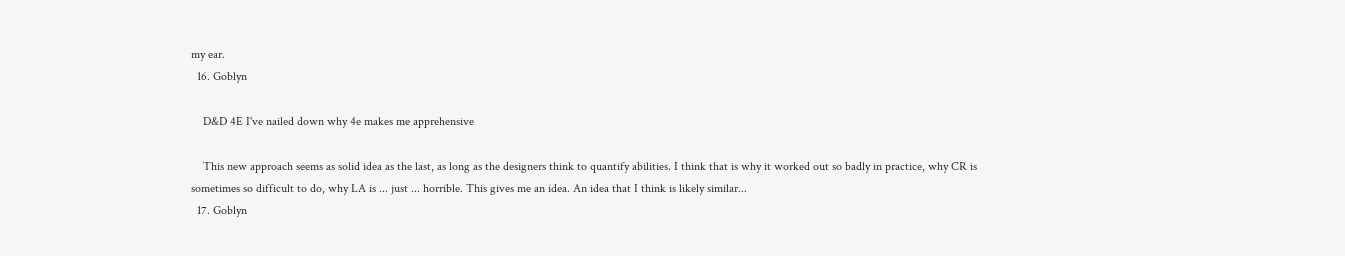my ear.
  16. Goblyn

    D&D 4E I've nailed down why 4e makes me apprehensive

    This new approach seems as solid idea as the last, as long as the designers think to quantify abilities. I think that is why it worked out so badly in practice, why CR is sometimes so difficult to do, why LA is ... just ... horrible. This gives me an idea. An idea that I think is likely similar...
  17. Goblyn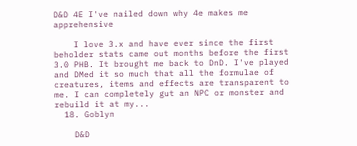D&D 4E I've nailed down why 4e makes me apprehensive

    I love 3.x and have ever since the first beholder stats came out months before the first 3.0 PHB. It brought me back to DnD. I've played and DMed it so much that all the formulae of creatures, items and effects are transparent to me. I can completely gut an NPC or monster and rebuild it at my...
  18. Goblyn

    D&D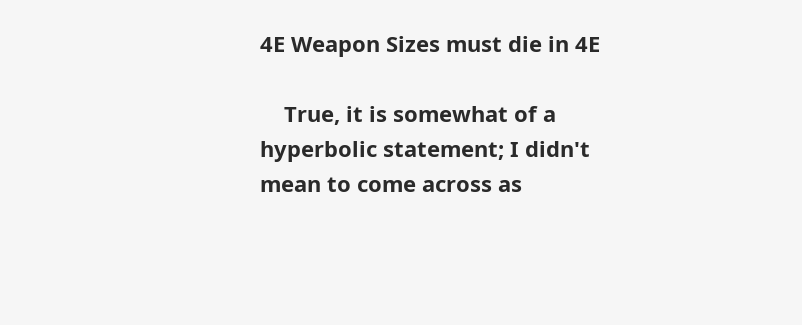4E Weapon Sizes must die in 4E

    True, it is somewhat of a hyperbolic statement; I didn't mean to come across as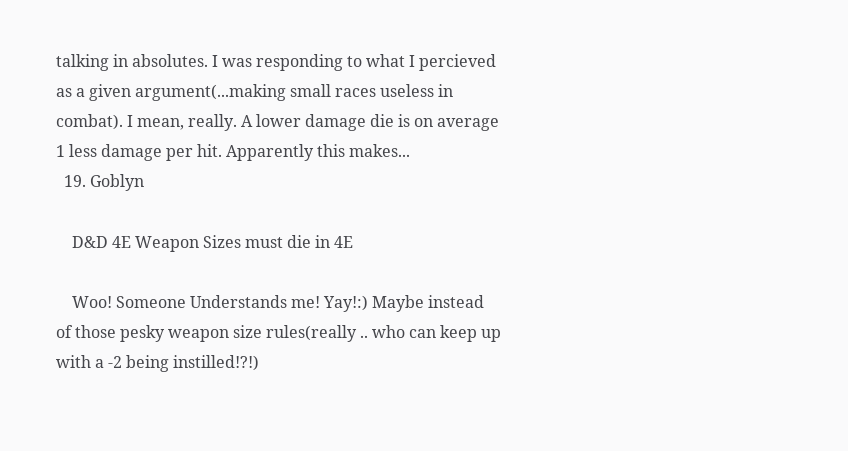talking in absolutes. I was responding to what I percieved as a given argument(...making small races useless in combat). I mean, really. A lower damage die is on average 1 less damage per hit. Apparently this makes...
  19. Goblyn

    D&D 4E Weapon Sizes must die in 4E

    Woo! Someone Understands me! Yay!:) Maybe instead of those pesky weapon size rules(really .. who can keep up with a -2 being instilled!?!)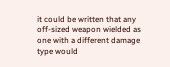it could be written that any off-sized weapon wielded as one with a different damage type would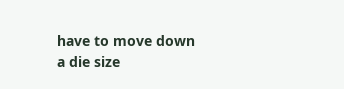have to move down a die size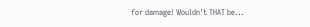for damage! Wouldn't THAT be...